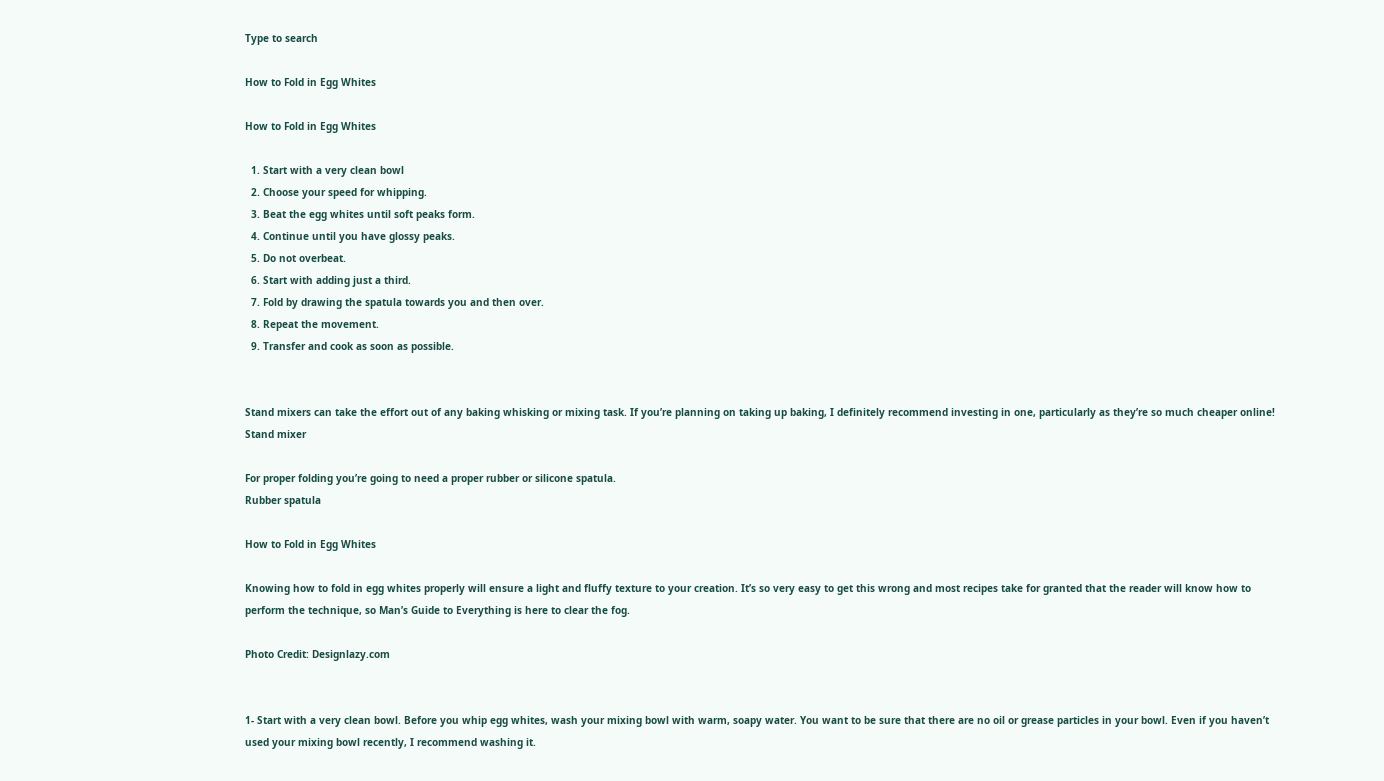Type to search

How to Fold in Egg Whites

How to Fold in Egg Whites

  1. Start with a very clean bowl
  2. Choose your speed for whipping.
  3. Beat the egg whites until soft peaks form.
  4. Continue until you have glossy peaks.
  5. Do not overbeat.
  6. Start with adding just a third.
  7. Fold by drawing the spatula towards you and then over.
  8. Repeat the movement.
  9. Transfer and cook as soon as possible.


Stand mixers can take the effort out of any baking whisking or mixing task. If you’re planning on taking up baking, I definitely recommend investing in one, particularly as they’re so much cheaper online!
Stand mixer

For proper folding you’re going to need a proper rubber or silicone spatula.
Rubber spatula

How to Fold in Egg Whites

Knowing how to fold in egg whites properly will ensure a light and fluffy texture to your creation. It’s so very easy to get this wrong and most recipes take for granted that the reader will know how to perform the technique, so Man’s Guide to Everything is here to clear the fog.

Photo Credit: Designlazy.com


1- Start with a very clean bowl. Before you whip egg whites, wash your mixing bowl with warm, soapy water. You want to be sure that there are no oil or grease particles in your bowl. Even if you haven’t used your mixing bowl recently, I recommend washing it.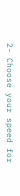2- Choose your speed for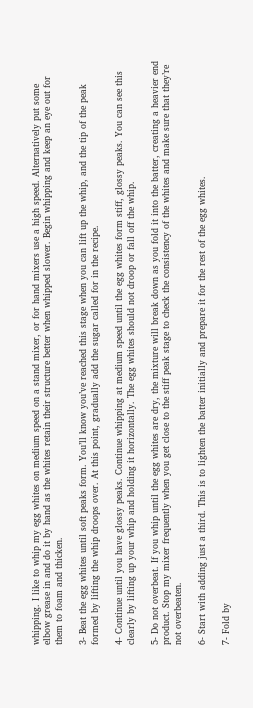whipping. I like to whip my egg whites on medium speed on a stand mixer, or for hand mixers use a high speed. Alternatively put some elbow grease in and do it by hand as the whites retain their structure better when whipped slower. Begin whipping and keep an eye out for them to foam and thicken.

3- Beat the egg whites until soft peaks form. You’ll know you’ve reached this stage when you can lift up the whip, and the tip of the peak formed by lifting the whip droops over. At this point, gradually add the sugar called for in the recipe.

4- Continue until you have glossy peaks. Continue whipping at medium speed until the egg whites form stiff, glossy peaks. You can see this clearly by lifting up your whip and holding it horizontally. The egg whites should not droop or fall off the whip.

5- Do not overbeat. If you whip until the egg whites are dry, the mixture will break down as you fold it into the batter, creating a heavier end product. Stop my mixer frequently when you get close to the stiff peak stage to check the consistency of the whites and make sure that they’re not overbeaten.

6- Start with adding just a third. This is to lighten the batter initially and prepare it for the rest of the egg whites.

7- Fold by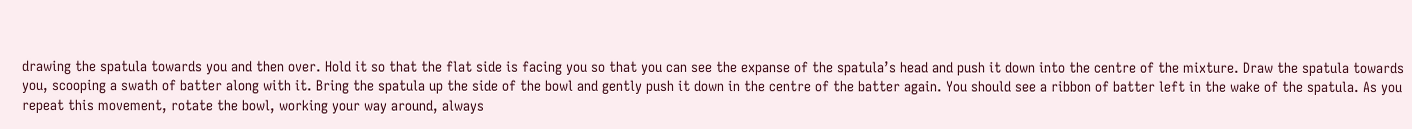drawing the spatula towards you and then over. Hold it so that the flat side is facing you so that you can see the expanse of the spatula’s head and push it down into the centre of the mixture. Draw the spatula towards you, scooping a swath of batter along with it. Bring the spatula up the side of the bowl and gently push it down in the centre of the batter again. You should see a ribbon of batter left in the wake of the spatula. As you repeat this movement, rotate the bowl, working your way around, always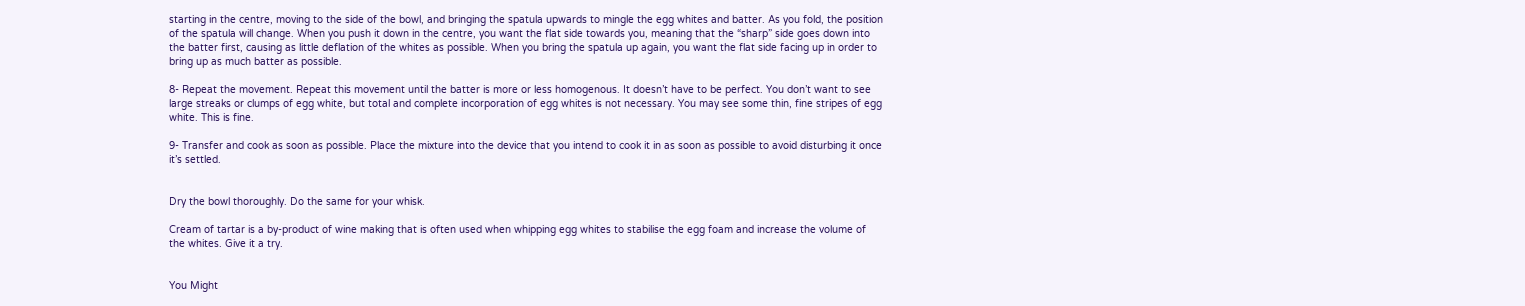starting in the centre, moving to the side of the bowl, and bringing the spatula upwards to mingle the egg whites and batter. As you fold, the position of the spatula will change. When you push it down in the centre, you want the flat side towards you, meaning that the “sharp” side goes down into the batter first, causing as little deflation of the whites as possible. When you bring the spatula up again, you want the flat side facing up in order to bring up as much batter as possible.

8- Repeat the movement. Repeat this movement until the batter is more or less homogenous. It doesn’t have to be perfect. You don’t want to see large streaks or clumps of egg white, but total and complete incorporation of egg whites is not necessary. You may see some thin, fine stripes of egg white. This is fine.

9- Transfer and cook as soon as possible. Place the mixture into the device that you intend to cook it in as soon as possible to avoid disturbing it once it’s settled.


Dry the bowl thoroughly. Do the same for your whisk.

Cream of tartar is a by-product of wine making that is often used when whipping egg whites to stabilise the egg foam and increase the volume of the whites. Give it a try.


You Might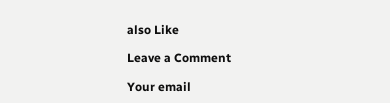also Like

Leave a Comment

Your email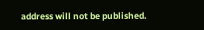address will not be published.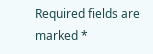Required fields are marked *